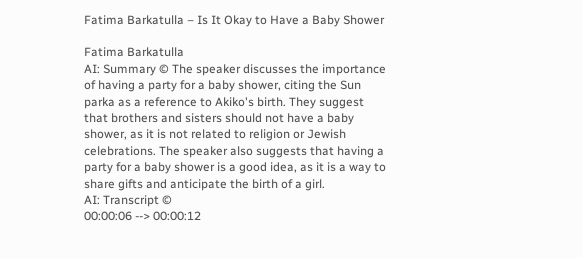Fatima Barkatulla – Is It Okay to Have a Baby Shower

Fatima Barkatulla
AI: Summary © The speaker discusses the importance of having a party for a baby shower, citing the Sun parka as a reference to Akiko's birth. They suggest that brothers and sisters should not have a baby shower, as it is not related to religion or Jewish celebrations. The speaker also suggests that having a party for a baby shower is a good idea, as it is a way to share gifts and anticipate the birth of a girl.
AI: Transcript ©
00:00:06 --> 00:00:12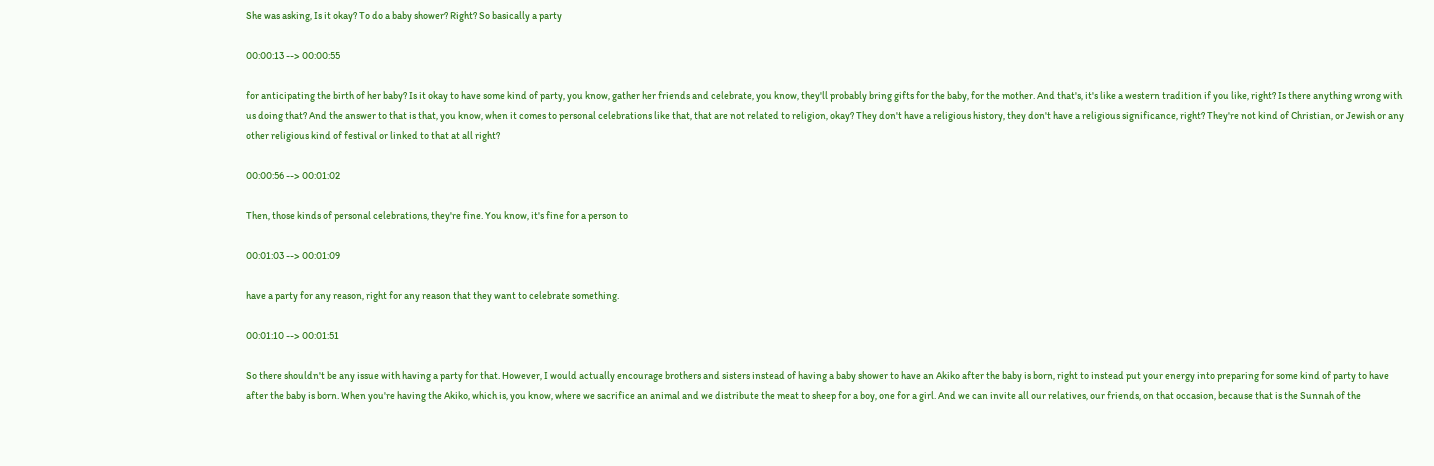She was asking, Is it okay? To do a baby shower? Right? So basically a party

00:00:13 --> 00:00:55

for anticipating the birth of her baby? Is it okay to have some kind of party, you know, gather her friends and celebrate, you know, they'll probably bring gifts for the baby, for the mother. And that's, it's like a western tradition if you like, right? Is there anything wrong with us doing that? And the answer to that is that, you know, when it comes to personal celebrations like that, that are not related to religion, okay? They don't have a religious history, they don't have a religious significance, right? They're not kind of Christian, or Jewish or any other religious kind of festival or linked to that at all right?

00:00:56 --> 00:01:02

Then, those kinds of personal celebrations, they're fine. You know, it's fine for a person to

00:01:03 --> 00:01:09

have a party for any reason, right for any reason that they want to celebrate something.

00:01:10 --> 00:01:51

So there shouldn't be any issue with having a party for that. However, I would actually encourage brothers and sisters instead of having a baby shower to have an Akiko after the baby is born, right to instead put your energy into preparing for some kind of party to have after the baby is born. When you're having the Akiko, which is, you know, where we sacrifice an animal and we distribute the meat to sheep for a boy, one for a girl. And we can invite all our relatives, our friends, on that occasion, because that is the Sunnah of the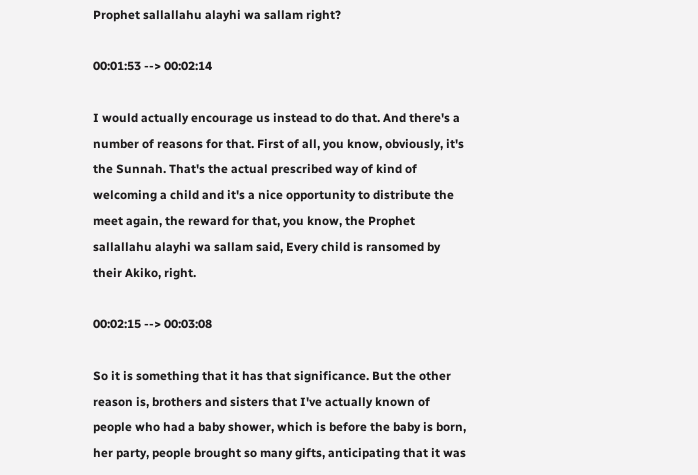Prophet sallallahu alayhi wa sallam right?

00:01:53 --> 00:02:14

I would actually encourage us instead to do that. And there's a number of reasons for that. First of all, you know, obviously, it's the Sunnah. That's the actual prescribed way of kind of welcoming a child and it's a nice opportunity to distribute the meet again, the reward for that, you know, the Prophet sallallahu alayhi wa sallam said, Every child is ransomed by their Akiko, right.

00:02:15 --> 00:03:08

So it is something that it has that significance. But the other reason is, brothers and sisters that I've actually known of people who had a baby shower, which is before the baby is born, her party, people brought so many gifts, anticipating that it was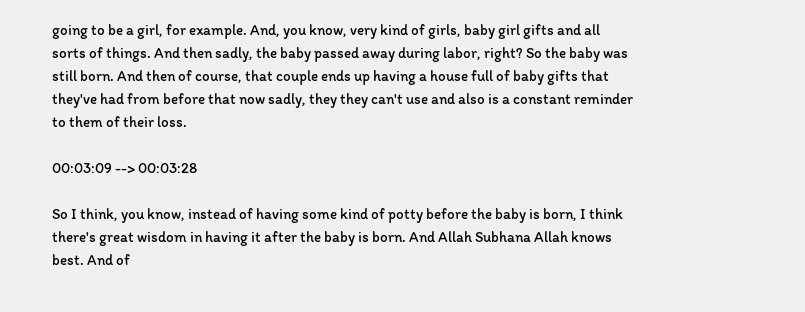going to be a girl, for example. And, you know, very kind of girls, baby girl gifts and all sorts of things. And then sadly, the baby passed away during labor, right? So the baby was still born. And then of course, that couple ends up having a house full of baby gifts that they've had from before that now sadly, they they can't use and also is a constant reminder to them of their loss.

00:03:09 --> 00:03:28

So I think, you know, instead of having some kind of potty before the baby is born, I think there's great wisdom in having it after the baby is born. And Allah Subhana Allah knows best. And of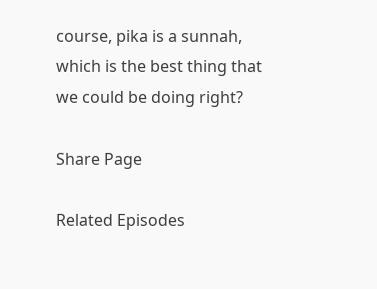course, pika is a sunnah, which is the best thing that we could be doing right?

Share Page

Related Episodes